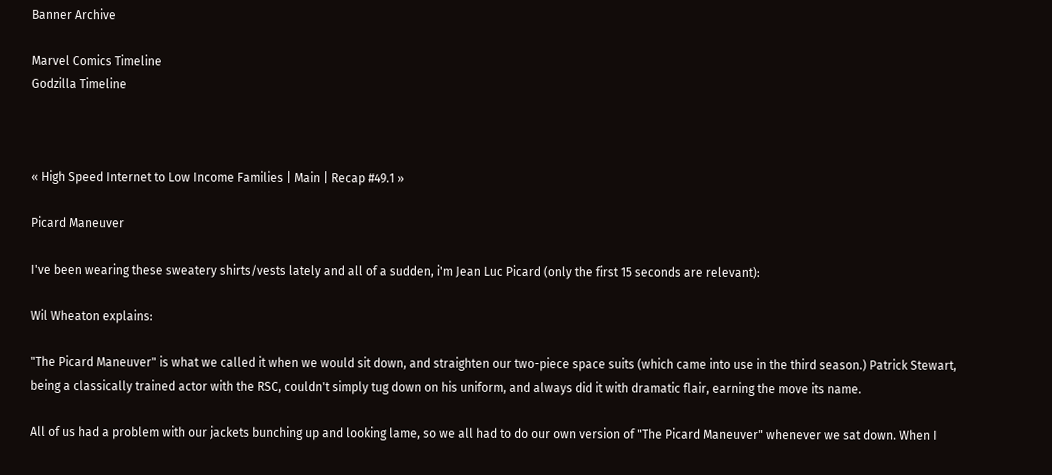Banner Archive

Marvel Comics Timeline
Godzilla Timeline



« High Speed Internet to Low Income Families | Main | Recap #49.1 »

Picard Maneuver

I've been wearing these sweatery shirts/vests lately and all of a sudden, i'm Jean Luc Picard (only the first 15 seconds are relevant):

Wil Wheaton explains:

"The Picard Maneuver" is what we called it when we would sit down, and straighten our two-piece space suits (which came into use in the third season.) Patrick Stewart, being a classically trained actor with the RSC, couldn't simply tug down on his uniform, and always did it with dramatic flair, earning the move its name.

All of us had a problem with our jackets bunching up and looking lame, so we all had to do our own version of "The Picard Maneuver" whenever we sat down. When I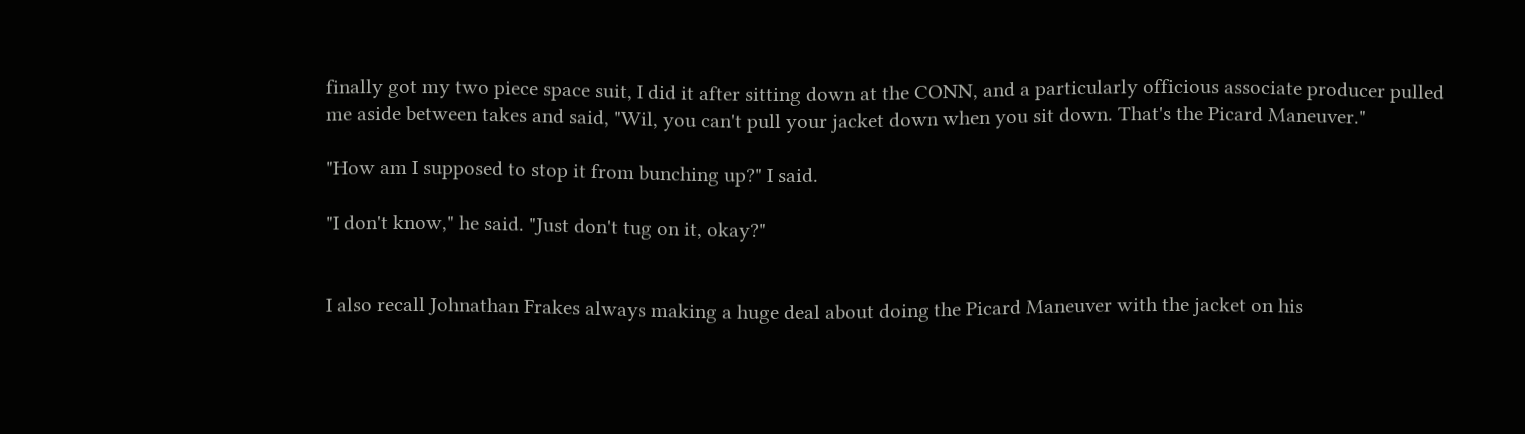finally got my two piece space suit, I did it after sitting down at the CONN, and a particularly officious associate producer pulled me aside between takes and said, "Wil, you can't pull your jacket down when you sit down. That's the Picard Maneuver."

"How am I supposed to stop it from bunching up?" I said.

"I don't know," he said. "Just don't tug on it, okay?"


I also recall Johnathan Frakes always making a huge deal about doing the Picard Maneuver with the jacket on his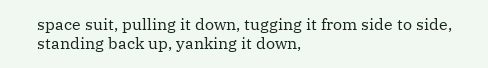space suit, pulling it down, tugging it from side to side, standing back up, yanking it down,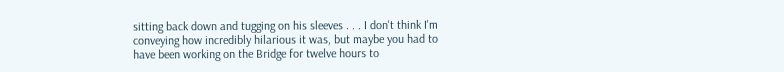sitting back down and tugging on his sleeves . . . I don't think I'm conveying how incredibly hilarious it was, but maybe you had to have been working on the Bridge for twelve hours to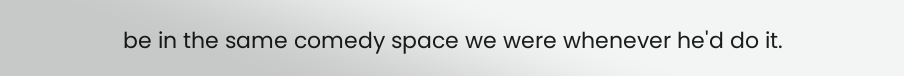be in the same comedy space we were whenever he'd do it.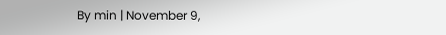By min | November 9,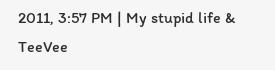2011, 3:57 PM | My stupid life & TeeVee